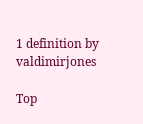1 definition by valdimirjones

Top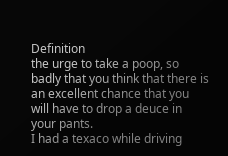Definition
the urge to take a poop, so badly that you think that there is an excellent chance that you will have to drop a deuce in your pants.
I had a texaco while driving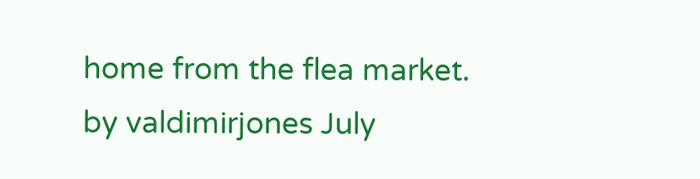home from the flea market.
by valdimirjones July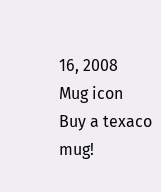16, 2008
Mug icon
Buy a texaco mug!